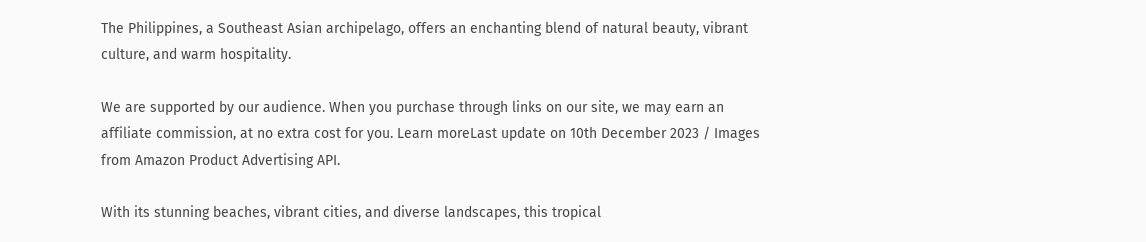The Philippines, a Southeast Asian archipelago, offers an enchanting blend of natural beauty, vibrant culture, and warm hospitality.

We are supported by our audience. When you purchase through links on our site, we may earn an affiliate commission, at no extra cost for you. Learn moreLast update on 10th December 2023 / Images from Amazon Product Advertising API.

With its stunning beaches, vibrant cities, and diverse landscapes, this tropical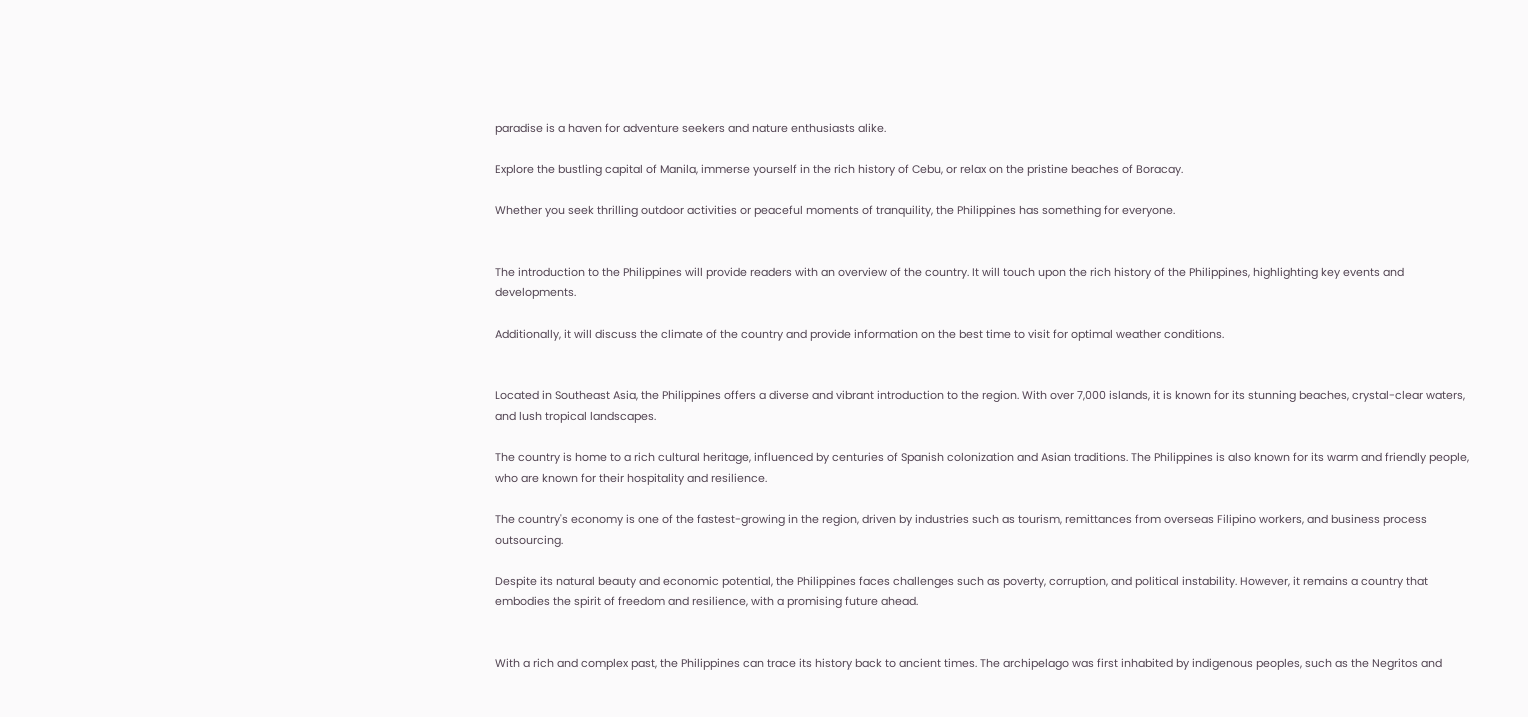paradise is a haven for adventure seekers and nature enthusiasts alike.

Explore the bustling capital of Manila, immerse yourself in the rich history of Cebu, or relax on the pristine beaches of Boracay.

Whether you seek thrilling outdoor activities or peaceful moments of tranquility, the Philippines has something for everyone.


The introduction to the Philippines will provide readers with an overview of the country. It will touch upon the rich history of the Philippines, highlighting key events and developments.

Additionally, it will discuss the climate of the country and provide information on the best time to visit for optimal weather conditions.


Located in Southeast Asia, the Philippines offers a diverse and vibrant introduction to the region. With over 7,000 islands, it is known for its stunning beaches, crystal-clear waters, and lush tropical landscapes.

The country is home to a rich cultural heritage, influenced by centuries of Spanish colonization and Asian traditions. The Philippines is also known for its warm and friendly people, who are known for their hospitality and resilience.

The country's economy is one of the fastest-growing in the region, driven by industries such as tourism, remittances from overseas Filipino workers, and business process outsourcing.

Despite its natural beauty and economic potential, the Philippines faces challenges such as poverty, corruption, and political instability. However, it remains a country that embodies the spirit of freedom and resilience, with a promising future ahead.


With a rich and complex past, the Philippines can trace its history back to ancient times. The archipelago was first inhabited by indigenous peoples, such as the Negritos and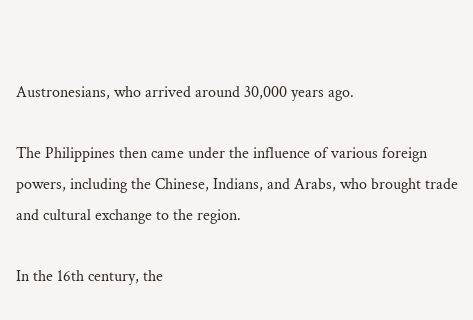Austronesians, who arrived around 30,000 years ago.

The Philippines then came under the influence of various foreign powers, including the Chinese, Indians, and Arabs, who brought trade and cultural exchange to the region.

In the 16th century, the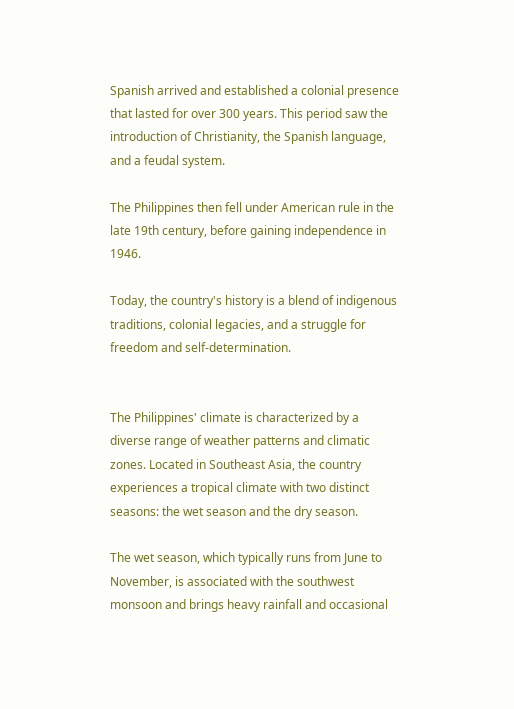Spanish arrived and established a colonial presence that lasted for over 300 years. This period saw the introduction of Christianity, the Spanish language, and a feudal system.

The Philippines then fell under American rule in the late 19th century, before gaining independence in 1946.

Today, the country's history is a blend of indigenous traditions, colonial legacies, and a struggle for freedom and self-determination.


The Philippines' climate is characterized by a diverse range of weather patterns and climatic zones. Located in Southeast Asia, the country experiences a tropical climate with two distinct seasons: the wet season and the dry season.

The wet season, which typically runs from June to November, is associated with the southwest monsoon and brings heavy rainfall and occasional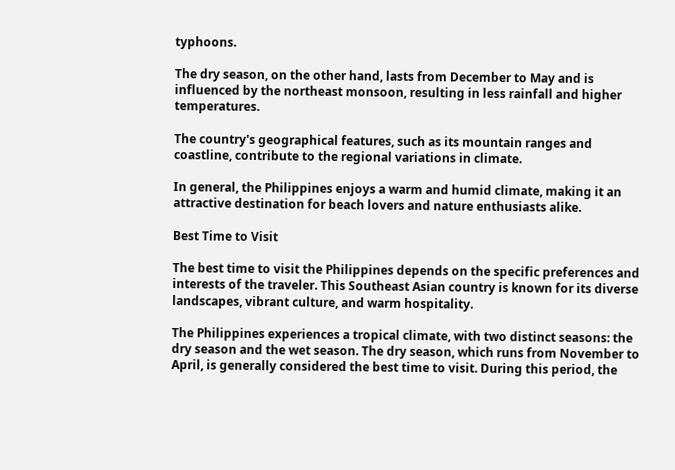typhoons.

The dry season, on the other hand, lasts from December to May and is influenced by the northeast monsoon, resulting in less rainfall and higher temperatures.

The country's geographical features, such as its mountain ranges and coastline, contribute to the regional variations in climate.

In general, the Philippines enjoys a warm and humid climate, making it an attractive destination for beach lovers and nature enthusiasts alike.

Best Time to Visit

The best time to visit the Philippines depends on the specific preferences and interests of the traveler. This Southeast Asian country is known for its diverse landscapes, vibrant culture, and warm hospitality.

The Philippines experiences a tropical climate, with two distinct seasons: the dry season and the wet season. The dry season, which runs from November to April, is generally considered the best time to visit. During this period, the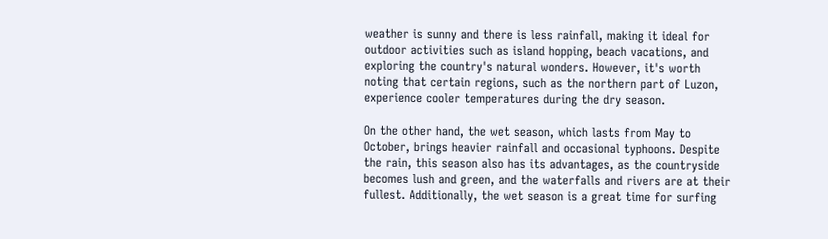weather is sunny and there is less rainfall, making it ideal for outdoor activities such as island hopping, beach vacations, and exploring the country's natural wonders. However, it's worth noting that certain regions, such as the northern part of Luzon, experience cooler temperatures during the dry season.

On the other hand, the wet season, which lasts from May to October, brings heavier rainfall and occasional typhoons. Despite the rain, this season also has its advantages, as the countryside becomes lush and green, and the waterfalls and rivers are at their fullest. Additionally, the wet season is a great time for surfing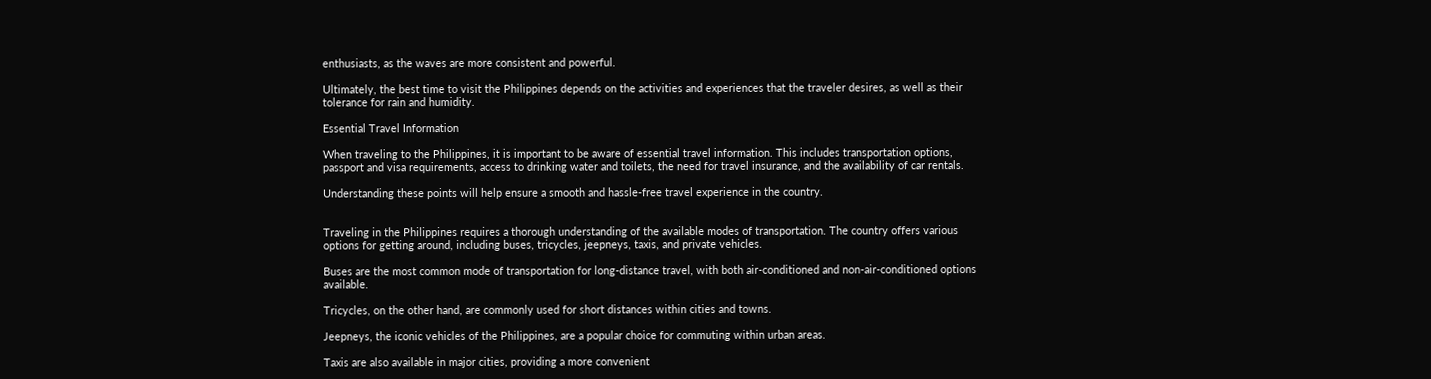enthusiasts, as the waves are more consistent and powerful.

Ultimately, the best time to visit the Philippines depends on the activities and experiences that the traveler desires, as well as their tolerance for rain and humidity.

Essential Travel Information

When traveling to the Philippines, it is important to be aware of essential travel information. This includes transportation options, passport and visa requirements, access to drinking water and toilets, the need for travel insurance, and the availability of car rentals.

Understanding these points will help ensure a smooth and hassle-free travel experience in the country.


Traveling in the Philippines requires a thorough understanding of the available modes of transportation. The country offers various options for getting around, including buses, tricycles, jeepneys, taxis, and private vehicles.

Buses are the most common mode of transportation for long-distance travel, with both air-conditioned and non-air-conditioned options available.

Tricycles, on the other hand, are commonly used for short distances within cities and towns.

Jeepneys, the iconic vehicles of the Philippines, are a popular choice for commuting within urban areas.

Taxis are also available in major cities, providing a more convenient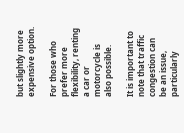but slightly more expensive option.

For those who prefer more flexibility, renting a car or motorcycle is also possible.

It is important to note that traffic congestion can be an issue, particularly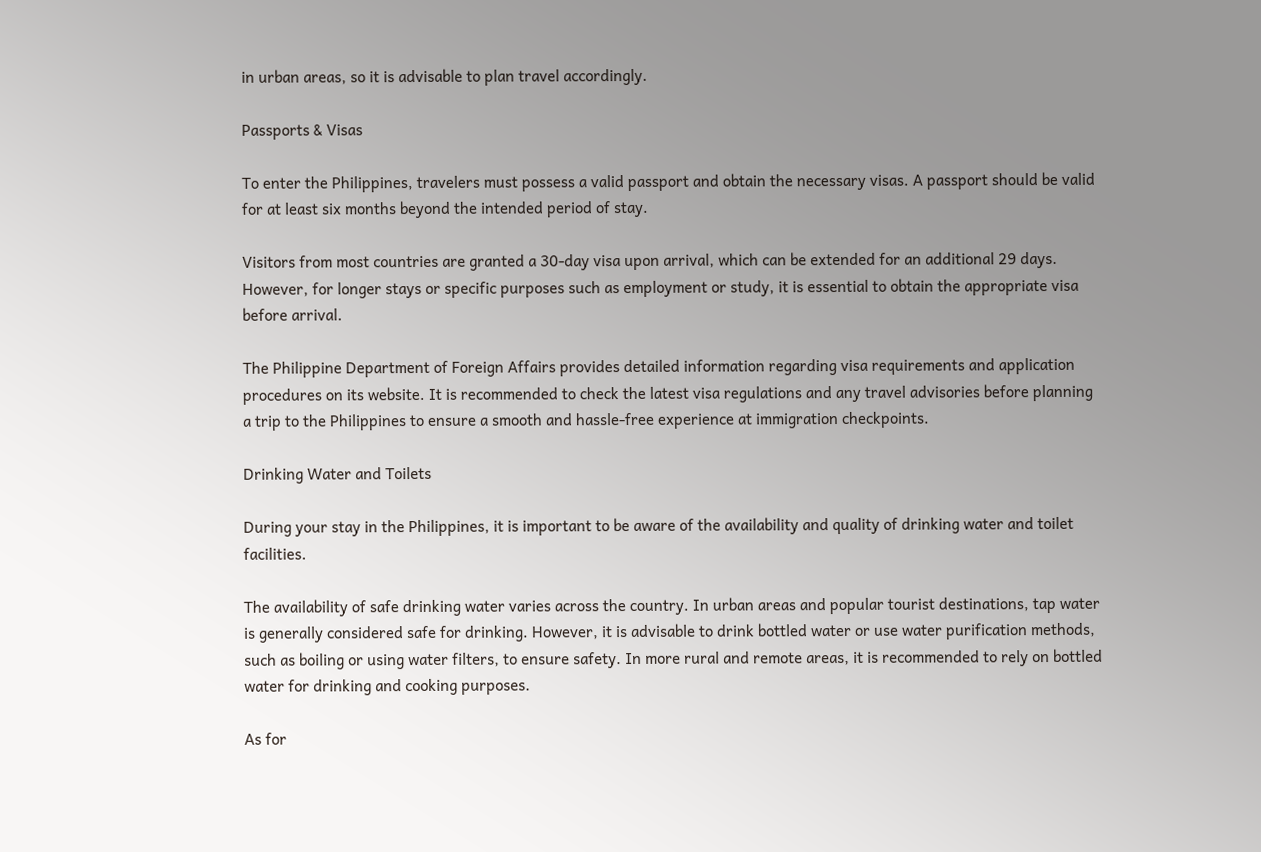in urban areas, so it is advisable to plan travel accordingly.

Passports & Visas

To enter the Philippines, travelers must possess a valid passport and obtain the necessary visas. A passport should be valid for at least six months beyond the intended period of stay.

Visitors from most countries are granted a 30-day visa upon arrival, which can be extended for an additional 29 days. However, for longer stays or specific purposes such as employment or study, it is essential to obtain the appropriate visa before arrival.

The Philippine Department of Foreign Affairs provides detailed information regarding visa requirements and application procedures on its website. It is recommended to check the latest visa regulations and any travel advisories before planning a trip to the Philippines to ensure a smooth and hassle-free experience at immigration checkpoints.

Drinking Water and Toilets

During your stay in the Philippines, it is important to be aware of the availability and quality of drinking water and toilet facilities.

The availability of safe drinking water varies across the country. In urban areas and popular tourist destinations, tap water is generally considered safe for drinking. However, it is advisable to drink bottled water or use water purification methods, such as boiling or using water filters, to ensure safety. In more rural and remote areas, it is recommended to rely on bottled water for drinking and cooking purposes.

As for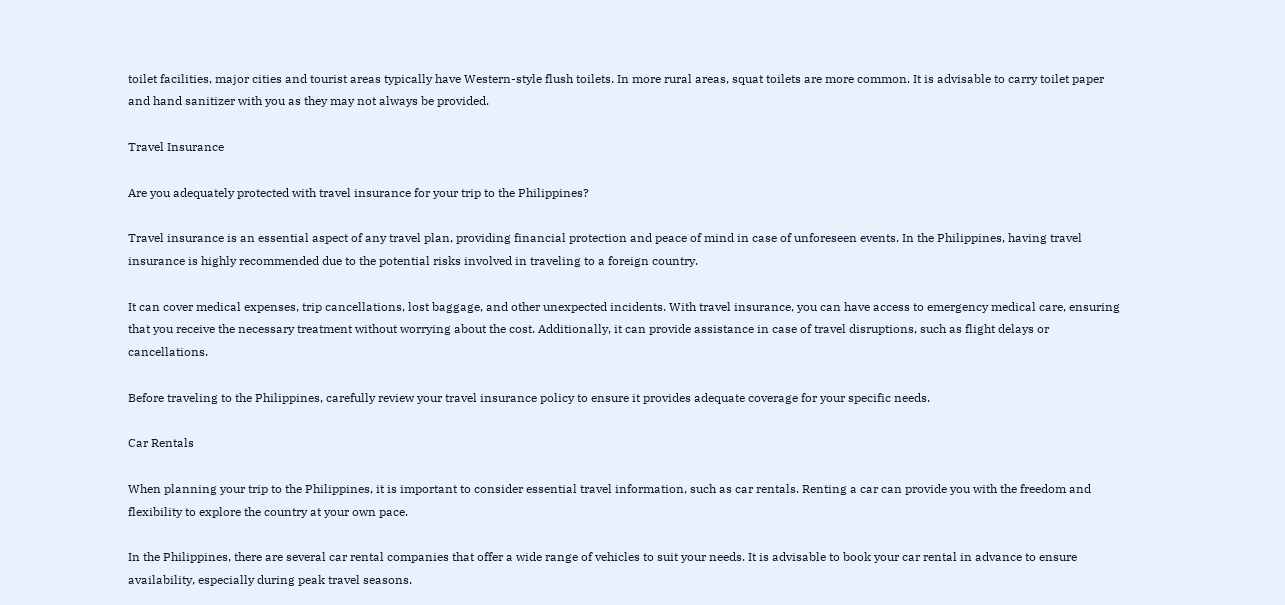toilet facilities, major cities and tourist areas typically have Western-style flush toilets. In more rural areas, squat toilets are more common. It is advisable to carry toilet paper and hand sanitizer with you as they may not always be provided.

Travel Insurance

Are you adequately protected with travel insurance for your trip to the Philippines?

Travel insurance is an essential aspect of any travel plan, providing financial protection and peace of mind in case of unforeseen events. In the Philippines, having travel insurance is highly recommended due to the potential risks involved in traveling to a foreign country.

It can cover medical expenses, trip cancellations, lost baggage, and other unexpected incidents. With travel insurance, you can have access to emergency medical care, ensuring that you receive the necessary treatment without worrying about the cost. Additionally, it can provide assistance in case of travel disruptions, such as flight delays or cancellations.

Before traveling to the Philippines, carefully review your travel insurance policy to ensure it provides adequate coverage for your specific needs.

Car Rentals

When planning your trip to the Philippines, it is important to consider essential travel information, such as car rentals. Renting a car can provide you with the freedom and flexibility to explore the country at your own pace.

In the Philippines, there are several car rental companies that offer a wide range of vehicles to suit your needs. It is advisable to book your car rental in advance to ensure availability, especially during peak travel seasons.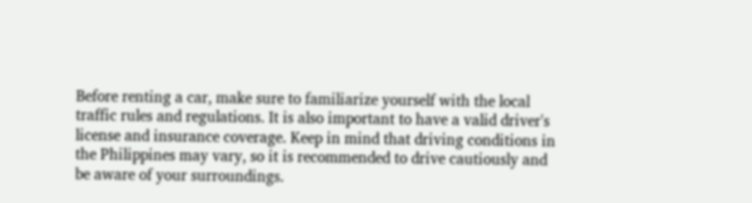Before renting a car, make sure to familiarize yourself with the local traffic rules and regulations. It is also important to have a valid driver's license and insurance coverage. Keep in mind that driving conditions in the Philippines may vary, so it is recommended to drive cautiously and be aware of your surroundings.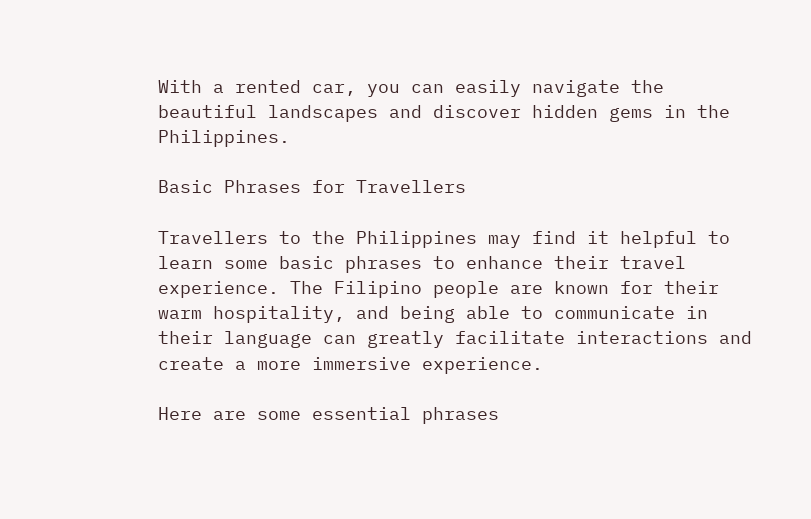With a rented car, you can easily navigate the beautiful landscapes and discover hidden gems in the Philippines.

Basic Phrases for Travellers

Travellers to the Philippines may find it helpful to learn some basic phrases to enhance their travel experience. The Filipino people are known for their warm hospitality, and being able to communicate in their language can greatly facilitate interactions and create a more immersive experience.

Here are some essential phrases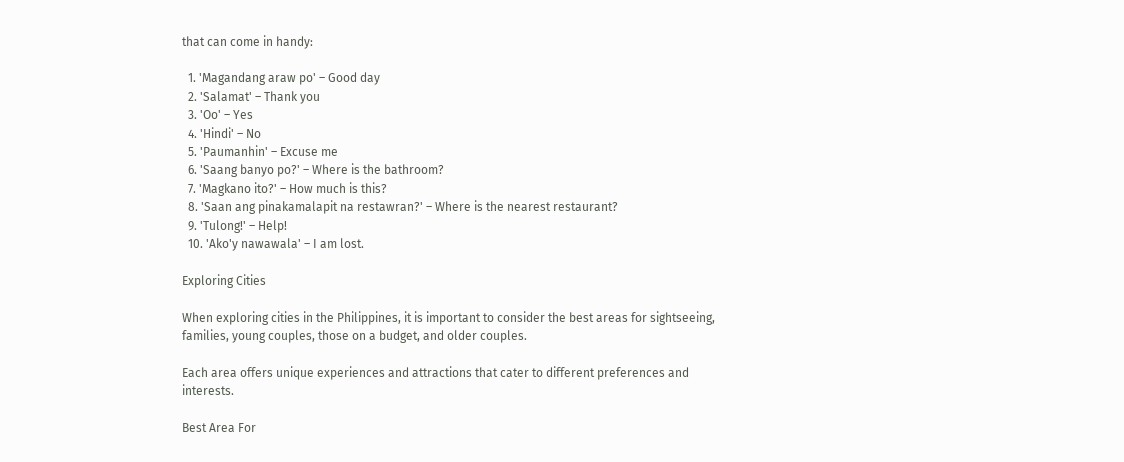that can come in handy:

  1. 'Magandang araw po' – Good day
  2. 'Salamat' – Thank you
  3. 'Oo' – Yes
  4. 'Hindi' – No
  5. 'Paumanhin' – Excuse me
  6. 'Saang banyo po?' – Where is the bathroom?
  7. 'Magkano ito?' – How much is this?
  8. 'Saan ang pinakamalapit na restawran?' – Where is the nearest restaurant?
  9. 'Tulong!' – Help!
  10. 'Ako'y nawawala' – I am lost.

Exploring Cities

When exploring cities in the Philippines, it is important to consider the best areas for sightseeing, families, young couples, those on a budget, and older couples.

Each area offers unique experiences and attractions that cater to different preferences and interests.

Best Area For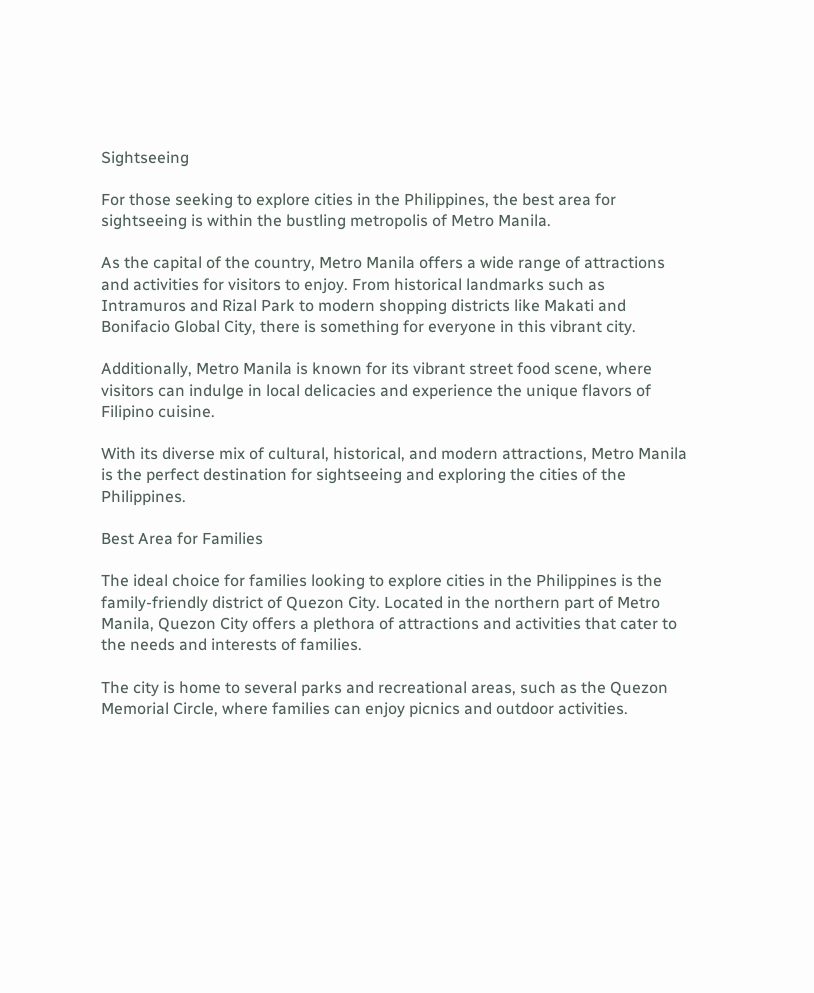Sightseeing

For those seeking to explore cities in the Philippines, the best area for sightseeing is within the bustling metropolis of Metro Manila.

As the capital of the country, Metro Manila offers a wide range of attractions and activities for visitors to enjoy. From historical landmarks such as Intramuros and Rizal Park to modern shopping districts like Makati and Bonifacio Global City, there is something for everyone in this vibrant city.

Additionally, Metro Manila is known for its vibrant street food scene, where visitors can indulge in local delicacies and experience the unique flavors of Filipino cuisine.

With its diverse mix of cultural, historical, and modern attractions, Metro Manila is the perfect destination for sightseeing and exploring the cities of the Philippines.

Best Area for Families

The ideal choice for families looking to explore cities in the Philippines is the family-friendly district of Quezon City. Located in the northern part of Metro Manila, Quezon City offers a plethora of attractions and activities that cater to the needs and interests of families.

The city is home to several parks and recreational areas, such as the Quezon Memorial Circle, where families can enjoy picnics and outdoor activities.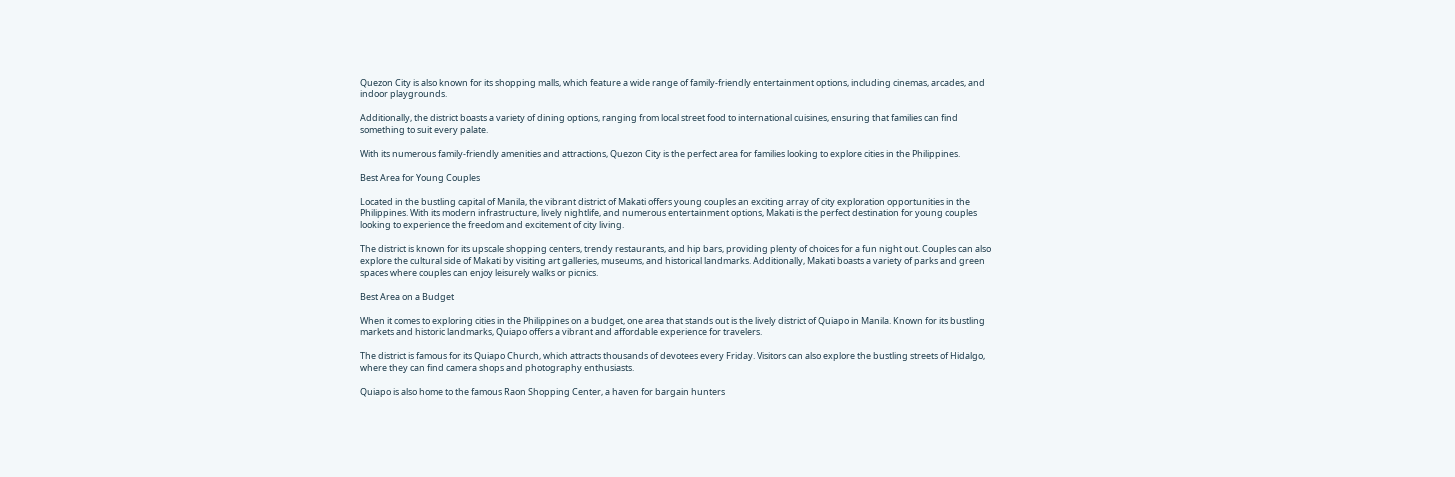Quezon City is also known for its shopping malls, which feature a wide range of family-friendly entertainment options, including cinemas, arcades, and indoor playgrounds.

Additionally, the district boasts a variety of dining options, ranging from local street food to international cuisines, ensuring that families can find something to suit every palate.

With its numerous family-friendly amenities and attractions, Quezon City is the perfect area for families looking to explore cities in the Philippines.

Best Area for Young Couples

Located in the bustling capital of Manila, the vibrant district of Makati offers young couples an exciting array of city exploration opportunities in the Philippines. With its modern infrastructure, lively nightlife, and numerous entertainment options, Makati is the perfect destination for young couples looking to experience the freedom and excitement of city living.

The district is known for its upscale shopping centers, trendy restaurants, and hip bars, providing plenty of choices for a fun night out. Couples can also explore the cultural side of Makati by visiting art galleries, museums, and historical landmarks. Additionally, Makati boasts a variety of parks and green spaces where couples can enjoy leisurely walks or picnics.

Best Area on a Budget

When it comes to exploring cities in the Philippines on a budget, one area that stands out is the lively district of Quiapo in Manila. Known for its bustling markets and historic landmarks, Quiapo offers a vibrant and affordable experience for travelers.

The district is famous for its Quiapo Church, which attracts thousands of devotees every Friday. Visitors can also explore the bustling streets of Hidalgo, where they can find camera shops and photography enthusiasts.

Quiapo is also home to the famous Raon Shopping Center, a haven for bargain hunters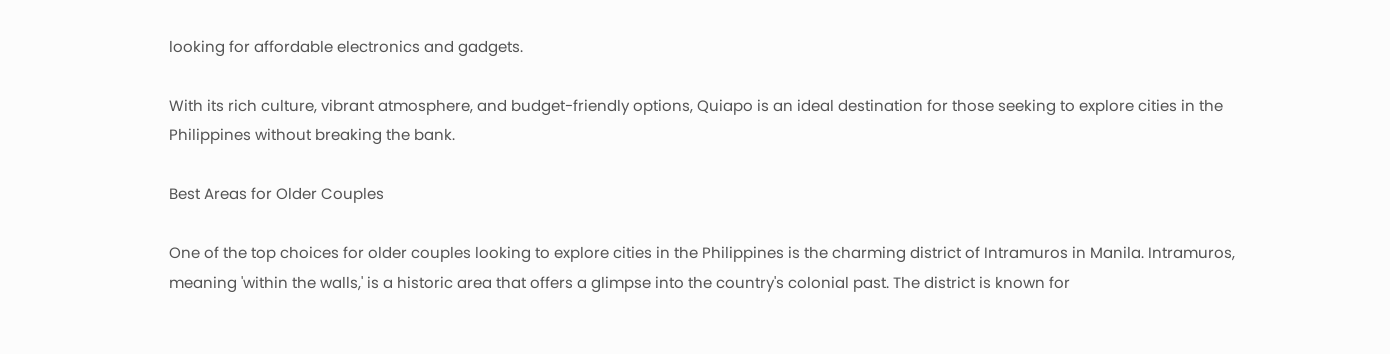looking for affordable electronics and gadgets.

With its rich culture, vibrant atmosphere, and budget-friendly options, Quiapo is an ideal destination for those seeking to explore cities in the Philippines without breaking the bank.

Best Areas for Older Couples

One of the top choices for older couples looking to explore cities in the Philippines is the charming district of Intramuros in Manila. Intramuros, meaning 'within the walls,' is a historic area that offers a glimpse into the country's colonial past. The district is known for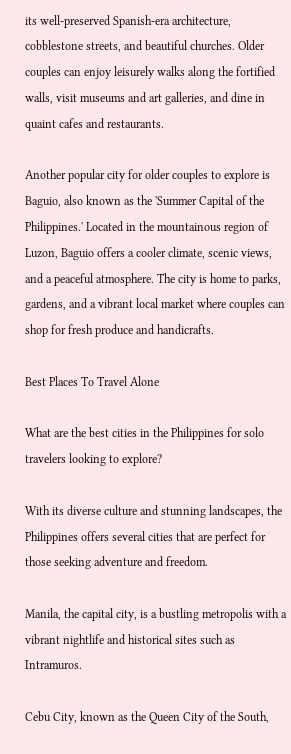its well-preserved Spanish-era architecture, cobblestone streets, and beautiful churches. Older couples can enjoy leisurely walks along the fortified walls, visit museums and art galleries, and dine in quaint cafes and restaurants.

Another popular city for older couples to explore is Baguio, also known as the 'Summer Capital of the Philippines.' Located in the mountainous region of Luzon, Baguio offers a cooler climate, scenic views, and a peaceful atmosphere. The city is home to parks, gardens, and a vibrant local market where couples can shop for fresh produce and handicrafts.

Best Places To Travel Alone

What are the best cities in the Philippines for solo travelers looking to explore?

With its diverse culture and stunning landscapes, the Philippines offers several cities that are perfect for those seeking adventure and freedom.

Manila, the capital city, is a bustling metropolis with a vibrant nightlife and historical sites such as Intramuros.

Cebu City, known as the Queen City of the South,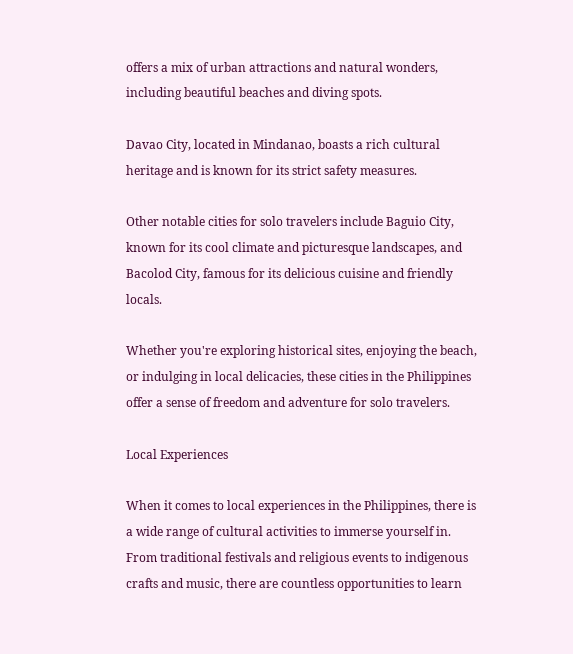offers a mix of urban attractions and natural wonders, including beautiful beaches and diving spots.

Davao City, located in Mindanao, boasts a rich cultural heritage and is known for its strict safety measures.

Other notable cities for solo travelers include Baguio City, known for its cool climate and picturesque landscapes, and Bacolod City, famous for its delicious cuisine and friendly locals.

Whether you're exploring historical sites, enjoying the beach, or indulging in local delicacies, these cities in the Philippines offer a sense of freedom and adventure for solo travelers.

Local Experiences

When it comes to local experiences in the Philippines, there is a wide range of cultural activities to immerse yourself in. From traditional festivals and religious events to indigenous crafts and music, there are countless opportunities to learn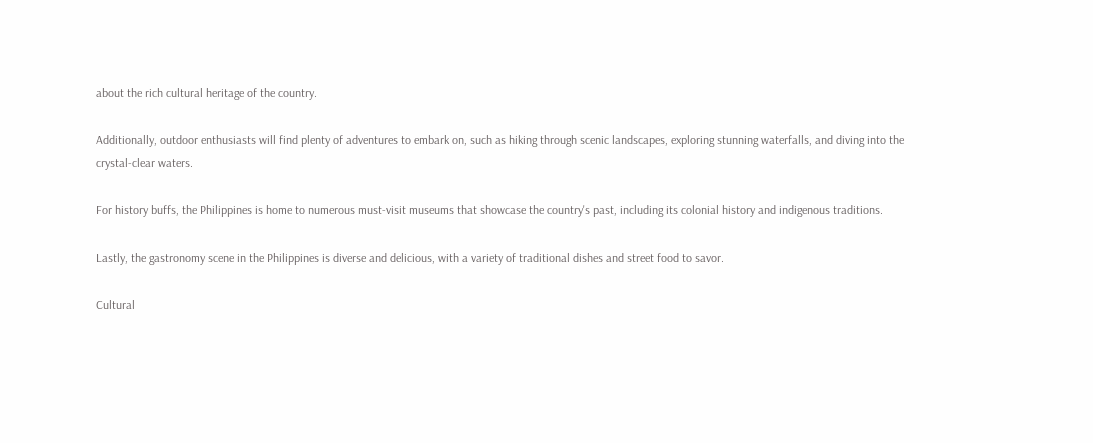about the rich cultural heritage of the country.

Additionally, outdoor enthusiasts will find plenty of adventures to embark on, such as hiking through scenic landscapes, exploring stunning waterfalls, and diving into the crystal-clear waters.

For history buffs, the Philippines is home to numerous must-visit museums that showcase the country's past, including its colonial history and indigenous traditions.

Lastly, the gastronomy scene in the Philippines is diverse and delicious, with a variety of traditional dishes and street food to savor.

Cultural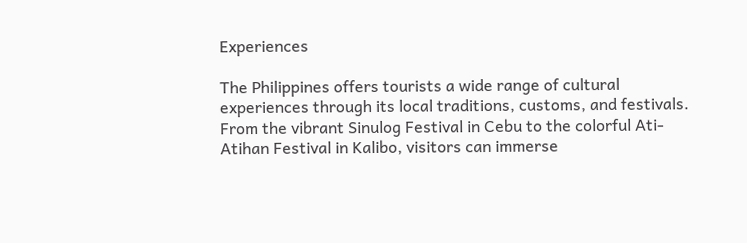Experiences

The Philippines offers tourists a wide range of cultural experiences through its local traditions, customs, and festivals. From the vibrant Sinulog Festival in Cebu to the colorful Ati-Atihan Festival in Kalibo, visitors can immerse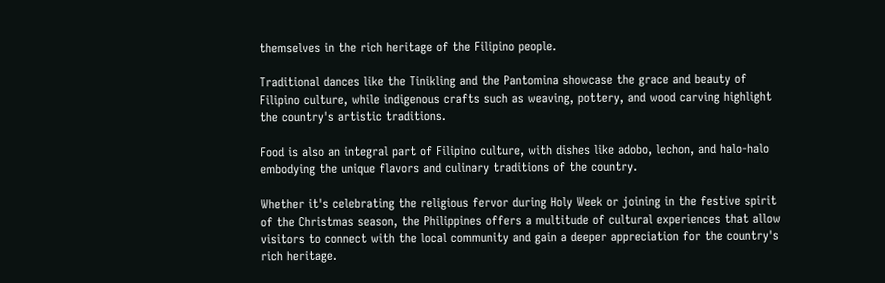themselves in the rich heritage of the Filipino people.

Traditional dances like the Tinikling and the Pantomina showcase the grace and beauty of Filipino culture, while indigenous crafts such as weaving, pottery, and wood carving highlight the country's artistic traditions.

Food is also an integral part of Filipino culture, with dishes like adobo, lechon, and halo-halo embodying the unique flavors and culinary traditions of the country.

Whether it's celebrating the religious fervor during Holy Week or joining in the festive spirit of the Christmas season, the Philippines offers a multitude of cultural experiences that allow visitors to connect with the local community and gain a deeper appreciation for the country's rich heritage.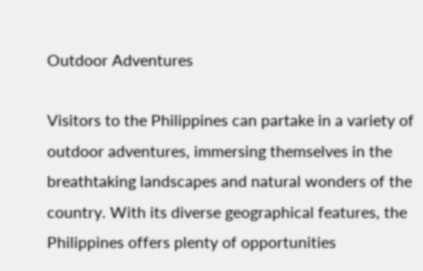Outdoor Adventures

Visitors to the Philippines can partake in a variety of outdoor adventures, immersing themselves in the breathtaking landscapes and natural wonders of the country. With its diverse geographical features, the Philippines offers plenty of opportunities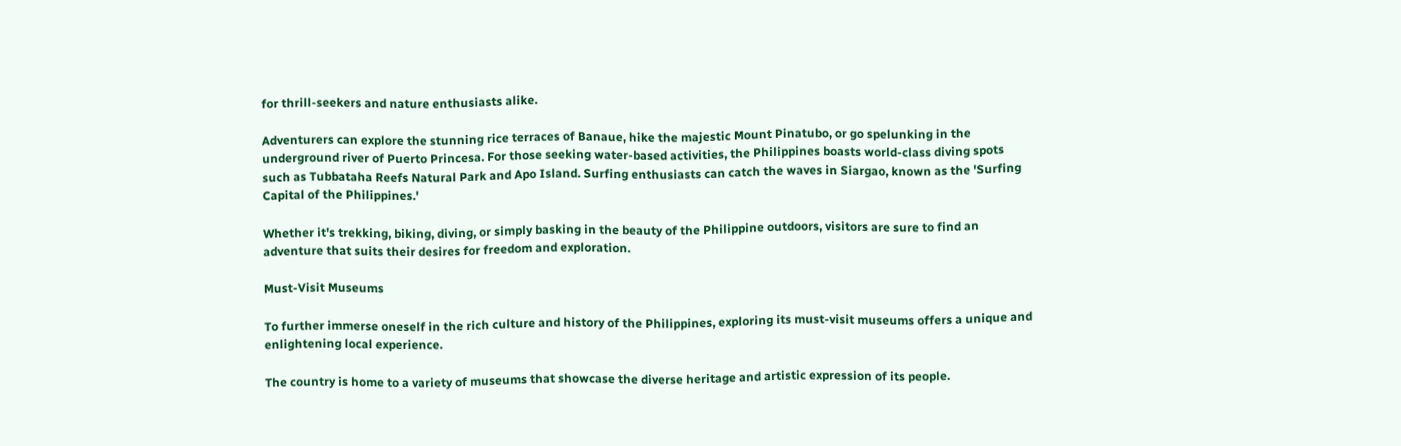for thrill-seekers and nature enthusiasts alike.

Adventurers can explore the stunning rice terraces of Banaue, hike the majestic Mount Pinatubo, or go spelunking in the underground river of Puerto Princesa. For those seeking water-based activities, the Philippines boasts world-class diving spots such as Tubbataha Reefs Natural Park and Apo Island. Surfing enthusiasts can catch the waves in Siargao, known as the 'Surfing Capital of the Philippines.'

Whether it's trekking, biking, diving, or simply basking in the beauty of the Philippine outdoors, visitors are sure to find an adventure that suits their desires for freedom and exploration.

Must-Visit Museums

To further immerse oneself in the rich culture and history of the Philippines, exploring its must-visit museums offers a unique and enlightening local experience.

The country is home to a variety of museums that showcase the diverse heritage and artistic expression of its people.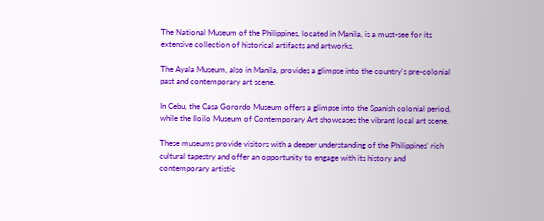The National Museum of the Philippines, located in Manila, is a must-see for its extensive collection of historical artifacts and artworks.

The Ayala Museum, also in Manila, provides a glimpse into the country's pre-colonial past and contemporary art scene.

In Cebu, the Casa Gorordo Museum offers a glimpse into the Spanish colonial period, while the Iloilo Museum of Contemporary Art showcases the vibrant local art scene.

These museums provide visitors with a deeper understanding of the Philippines' rich cultural tapestry and offer an opportunity to engage with its history and contemporary artistic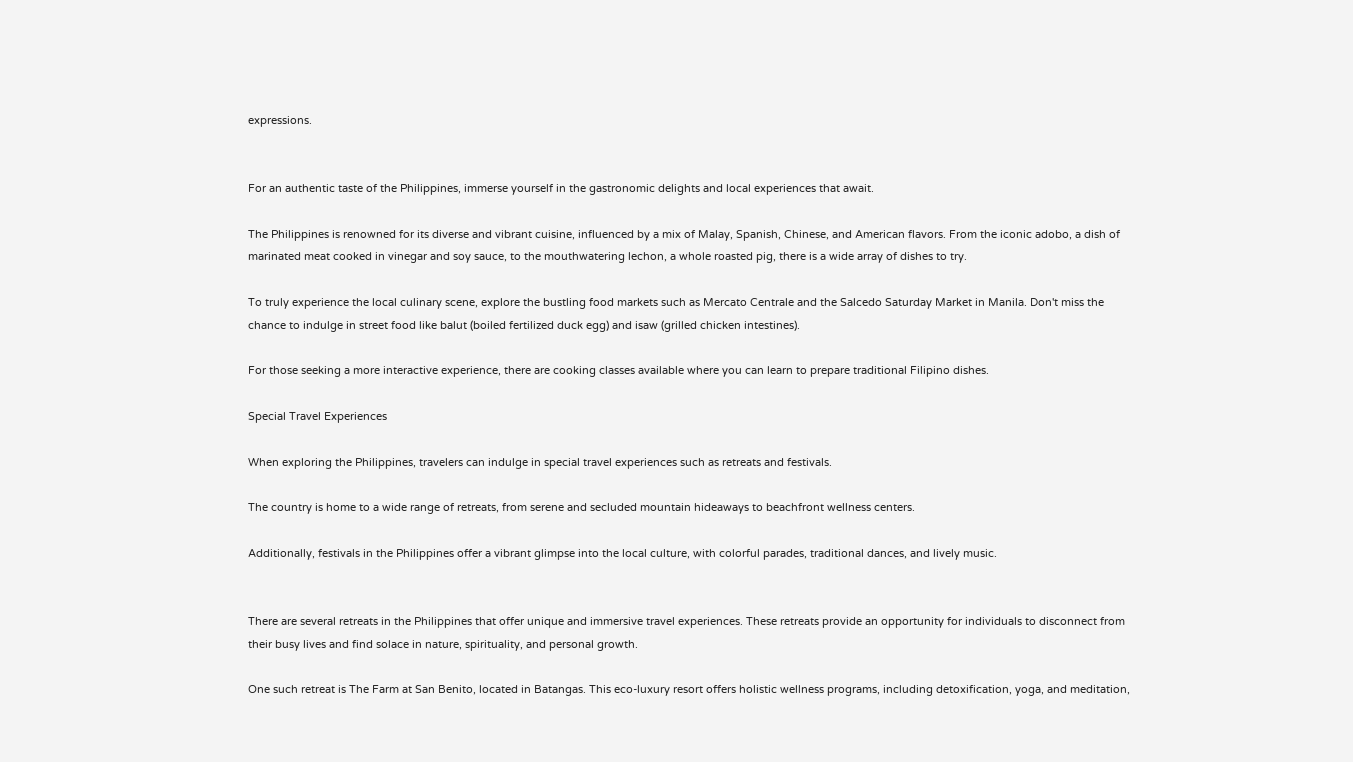expressions.


For an authentic taste of the Philippines, immerse yourself in the gastronomic delights and local experiences that await.

The Philippines is renowned for its diverse and vibrant cuisine, influenced by a mix of Malay, Spanish, Chinese, and American flavors. From the iconic adobo, a dish of marinated meat cooked in vinegar and soy sauce, to the mouthwatering lechon, a whole roasted pig, there is a wide array of dishes to try.

To truly experience the local culinary scene, explore the bustling food markets such as Mercato Centrale and the Salcedo Saturday Market in Manila. Don't miss the chance to indulge in street food like balut (boiled fertilized duck egg) and isaw (grilled chicken intestines).

For those seeking a more interactive experience, there are cooking classes available where you can learn to prepare traditional Filipino dishes.

Special Travel Experiences

When exploring the Philippines, travelers can indulge in special travel experiences such as retreats and festivals.

The country is home to a wide range of retreats, from serene and secluded mountain hideaways to beachfront wellness centers.

Additionally, festivals in the Philippines offer a vibrant glimpse into the local culture, with colorful parades, traditional dances, and lively music.


There are several retreats in the Philippines that offer unique and immersive travel experiences. These retreats provide an opportunity for individuals to disconnect from their busy lives and find solace in nature, spirituality, and personal growth.

One such retreat is The Farm at San Benito, located in Batangas. This eco-luxury resort offers holistic wellness programs, including detoxification, yoga, and meditation,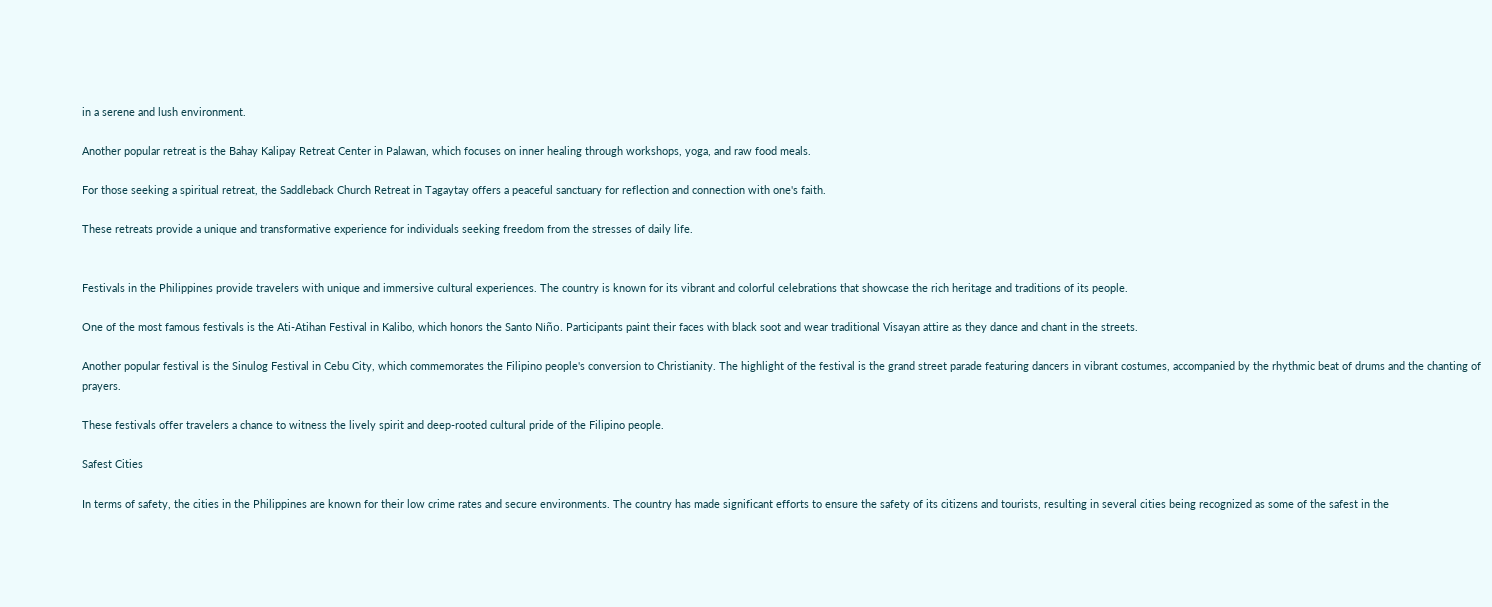in a serene and lush environment.

Another popular retreat is the Bahay Kalipay Retreat Center in Palawan, which focuses on inner healing through workshops, yoga, and raw food meals.

For those seeking a spiritual retreat, the Saddleback Church Retreat in Tagaytay offers a peaceful sanctuary for reflection and connection with one's faith.

These retreats provide a unique and transformative experience for individuals seeking freedom from the stresses of daily life.


Festivals in the Philippines provide travelers with unique and immersive cultural experiences. The country is known for its vibrant and colorful celebrations that showcase the rich heritage and traditions of its people.

One of the most famous festivals is the Ati-Atihan Festival in Kalibo, which honors the Santo Niño. Participants paint their faces with black soot and wear traditional Visayan attire as they dance and chant in the streets.

Another popular festival is the Sinulog Festival in Cebu City, which commemorates the Filipino people's conversion to Christianity. The highlight of the festival is the grand street parade featuring dancers in vibrant costumes, accompanied by the rhythmic beat of drums and the chanting of prayers.

These festivals offer travelers a chance to witness the lively spirit and deep-rooted cultural pride of the Filipino people.

Safest Cities

In terms of safety, the cities in the Philippines are known for their low crime rates and secure environments. The country has made significant efforts to ensure the safety of its citizens and tourists, resulting in several cities being recognized as some of the safest in the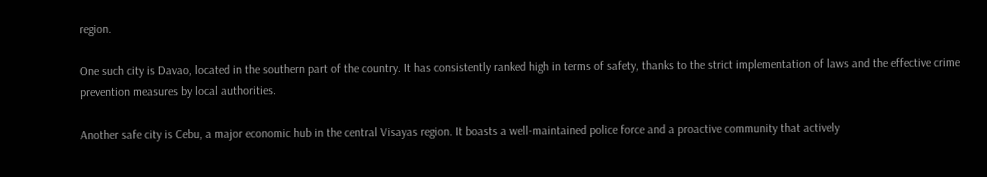region.

One such city is Davao, located in the southern part of the country. It has consistently ranked high in terms of safety, thanks to the strict implementation of laws and the effective crime prevention measures by local authorities.

Another safe city is Cebu, a major economic hub in the central Visayas region. It boasts a well-maintained police force and a proactive community that actively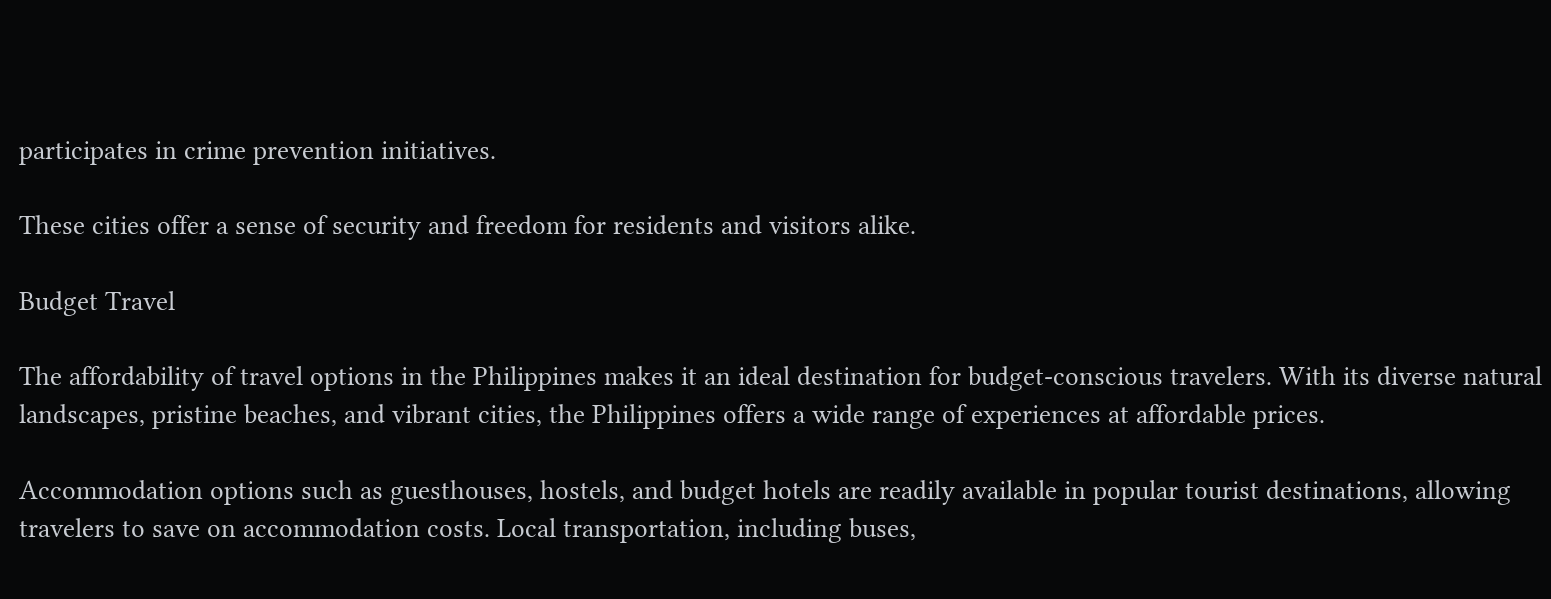participates in crime prevention initiatives.

These cities offer a sense of security and freedom for residents and visitors alike.

Budget Travel

The affordability of travel options in the Philippines makes it an ideal destination for budget-conscious travelers. With its diverse natural landscapes, pristine beaches, and vibrant cities, the Philippines offers a wide range of experiences at affordable prices.

Accommodation options such as guesthouses, hostels, and budget hotels are readily available in popular tourist destinations, allowing travelers to save on accommodation costs. Local transportation, including buses,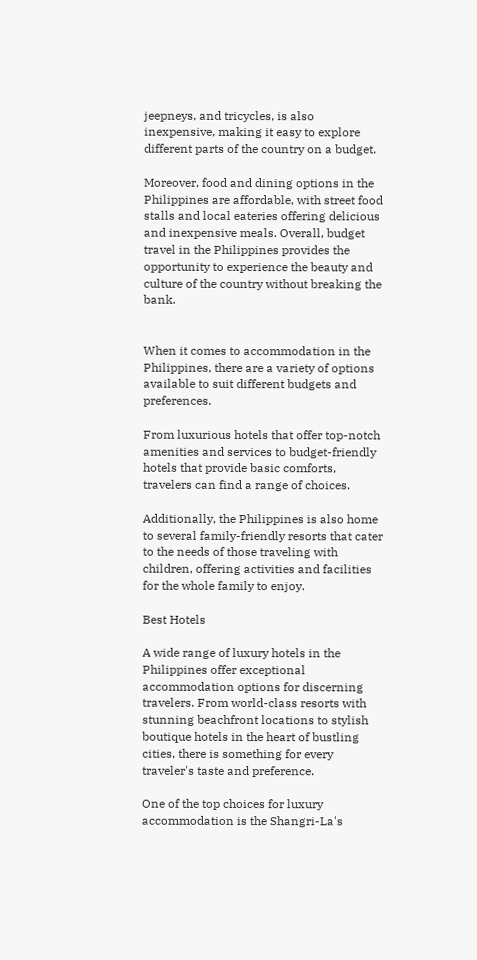jeepneys, and tricycles, is also inexpensive, making it easy to explore different parts of the country on a budget.

Moreover, food and dining options in the Philippines are affordable, with street food stalls and local eateries offering delicious and inexpensive meals. Overall, budget travel in the Philippines provides the opportunity to experience the beauty and culture of the country without breaking the bank.


When it comes to accommodation in the Philippines, there are a variety of options available to suit different budgets and preferences.

From luxurious hotels that offer top-notch amenities and services to budget-friendly hotels that provide basic comforts, travelers can find a range of choices.

Additionally, the Philippines is also home to several family-friendly resorts that cater to the needs of those traveling with children, offering activities and facilities for the whole family to enjoy.

Best Hotels

A wide range of luxury hotels in the Philippines offer exceptional accommodation options for discerning travelers. From world-class resorts with stunning beachfront locations to stylish boutique hotels in the heart of bustling cities, there is something for every traveler's taste and preference.

One of the top choices for luxury accommodation is the Shangri-La's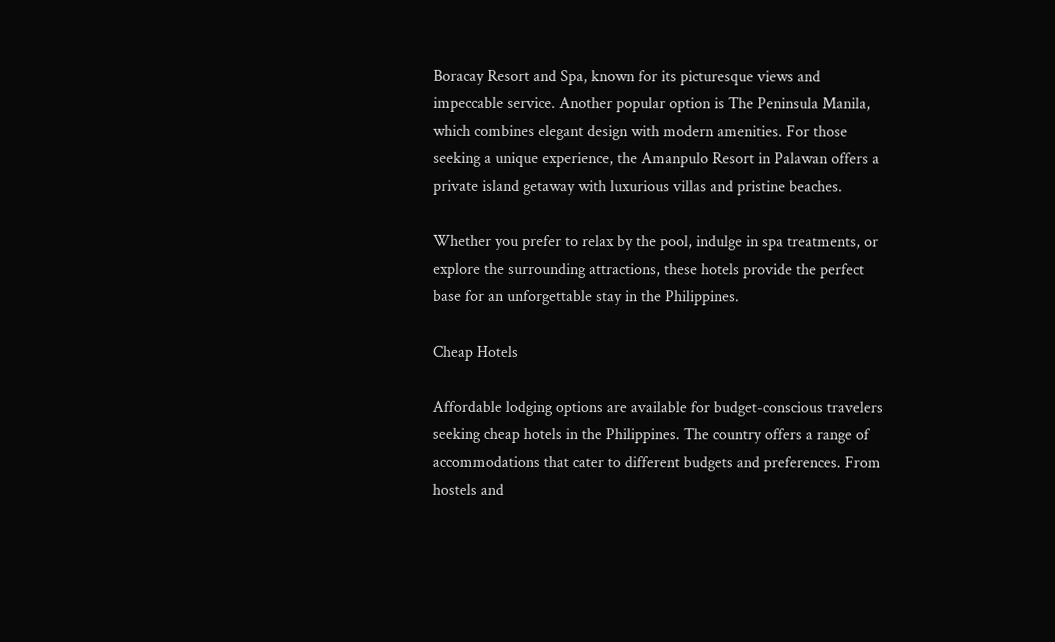Boracay Resort and Spa, known for its picturesque views and impeccable service. Another popular option is The Peninsula Manila, which combines elegant design with modern amenities. For those seeking a unique experience, the Amanpulo Resort in Palawan offers a private island getaway with luxurious villas and pristine beaches.

Whether you prefer to relax by the pool, indulge in spa treatments, or explore the surrounding attractions, these hotels provide the perfect base for an unforgettable stay in the Philippines.

Cheap Hotels

Affordable lodging options are available for budget-conscious travelers seeking cheap hotels in the Philippines. The country offers a range of accommodations that cater to different budgets and preferences. From hostels and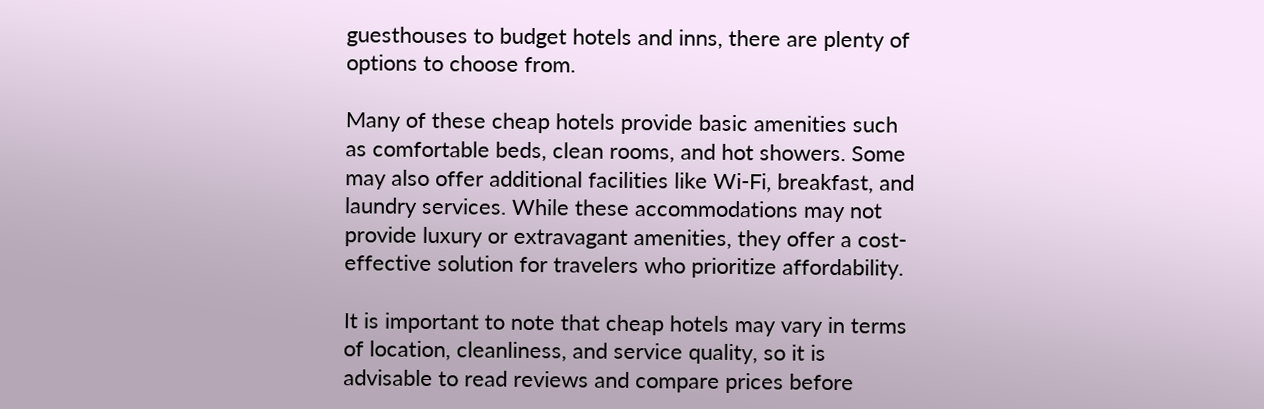guesthouses to budget hotels and inns, there are plenty of options to choose from.

Many of these cheap hotels provide basic amenities such as comfortable beds, clean rooms, and hot showers. Some may also offer additional facilities like Wi-Fi, breakfast, and laundry services. While these accommodations may not provide luxury or extravagant amenities, they offer a cost-effective solution for travelers who prioritize affordability.

It is important to note that cheap hotels may vary in terms of location, cleanliness, and service quality, so it is advisable to read reviews and compare prices before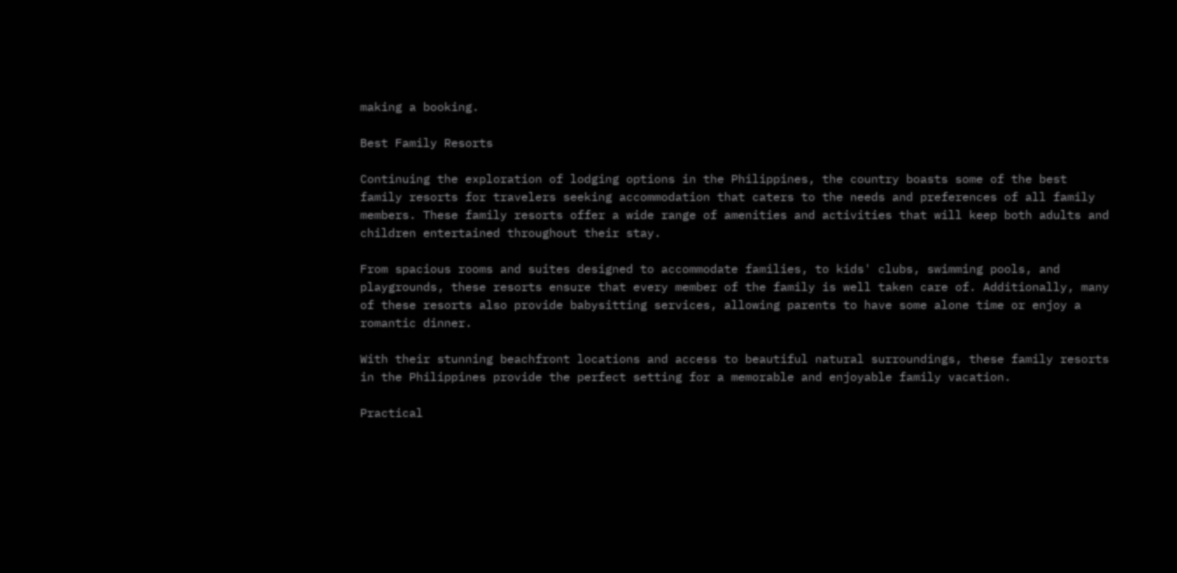making a booking.

Best Family Resorts

Continuing the exploration of lodging options in the Philippines, the country boasts some of the best family resorts for travelers seeking accommodation that caters to the needs and preferences of all family members. These family resorts offer a wide range of amenities and activities that will keep both adults and children entertained throughout their stay.

From spacious rooms and suites designed to accommodate families, to kids' clubs, swimming pools, and playgrounds, these resorts ensure that every member of the family is well taken care of. Additionally, many of these resorts also provide babysitting services, allowing parents to have some alone time or enjoy a romantic dinner.

With their stunning beachfront locations and access to beautiful natural surroundings, these family resorts in the Philippines provide the perfect setting for a memorable and enjoyable family vacation.

Practical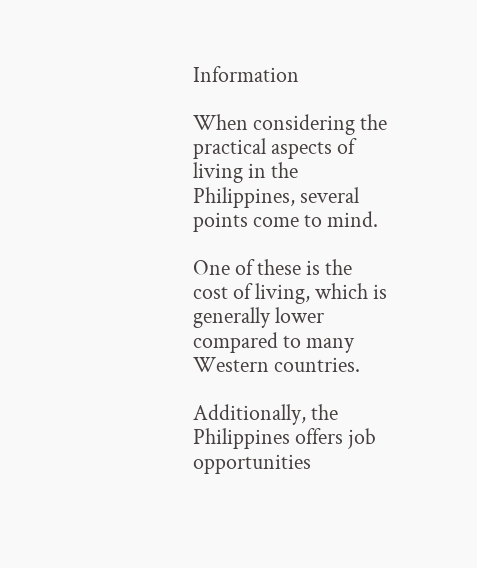Information

When considering the practical aspects of living in the Philippines, several points come to mind.

One of these is the cost of living, which is generally lower compared to many Western countries.

Additionally, the Philippines offers job opportunities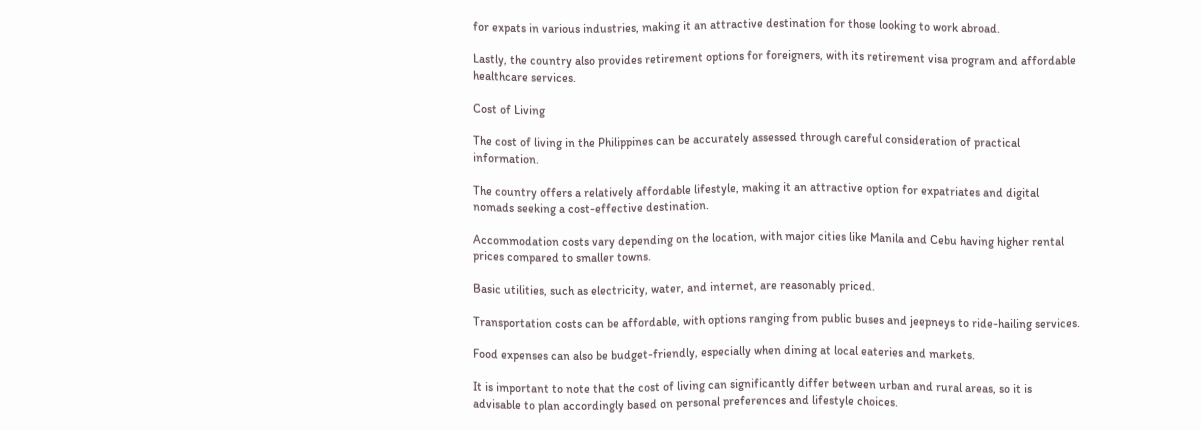for expats in various industries, making it an attractive destination for those looking to work abroad.

Lastly, the country also provides retirement options for foreigners, with its retirement visa program and affordable healthcare services.

Cost of Living

The cost of living in the Philippines can be accurately assessed through careful consideration of practical information.

The country offers a relatively affordable lifestyle, making it an attractive option for expatriates and digital nomads seeking a cost-effective destination.

Accommodation costs vary depending on the location, with major cities like Manila and Cebu having higher rental prices compared to smaller towns.

Basic utilities, such as electricity, water, and internet, are reasonably priced.

Transportation costs can be affordable, with options ranging from public buses and jeepneys to ride-hailing services.

Food expenses can also be budget-friendly, especially when dining at local eateries and markets.

It is important to note that the cost of living can significantly differ between urban and rural areas, so it is advisable to plan accordingly based on personal preferences and lifestyle choices.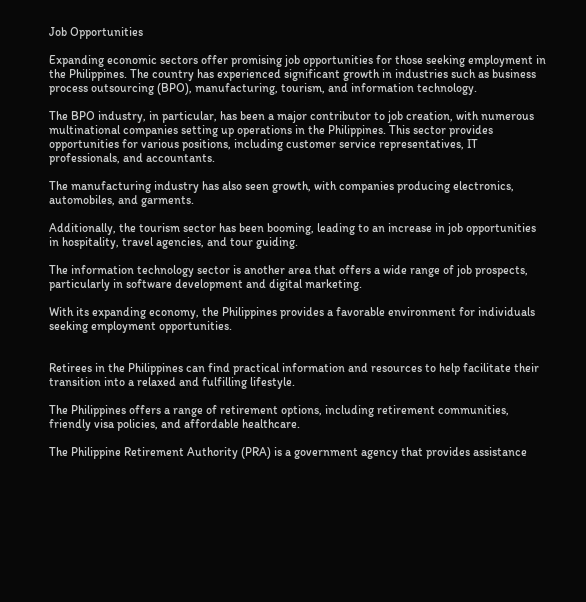Job Opportunities

Expanding economic sectors offer promising job opportunities for those seeking employment in the Philippines. The country has experienced significant growth in industries such as business process outsourcing (BPO), manufacturing, tourism, and information technology.

The BPO industry, in particular, has been a major contributor to job creation, with numerous multinational companies setting up operations in the Philippines. This sector provides opportunities for various positions, including customer service representatives, IT professionals, and accountants.

The manufacturing industry has also seen growth, with companies producing electronics, automobiles, and garments.

Additionally, the tourism sector has been booming, leading to an increase in job opportunities in hospitality, travel agencies, and tour guiding.

The information technology sector is another area that offers a wide range of job prospects, particularly in software development and digital marketing.

With its expanding economy, the Philippines provides a favorable environment for individuals seeking employment opportunities.


Retirees in the Philippines can find practical information and resources to help facilitate their transition into a relaxed and fulfilling lifestyle.

The Philippines offers a range of retirement options, including retirement communities, friendly visa policies, and affordable healthcare.

The Philippine Retirement Authority (PRA) is a government agency that provides assistance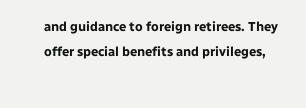and guidance to foreign retirees. They offer special benefits and privileges,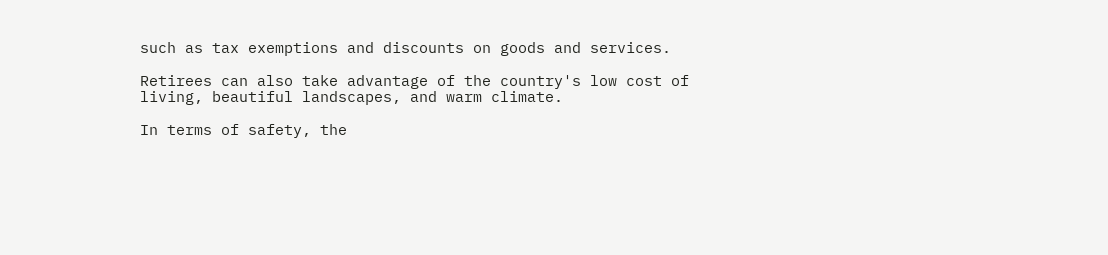such as tax exemptions and discounts on goods and services.

Retirees can also take advantage of the country's low cost of living, beautiful landscapes, and warm climate.

In terms of safety, the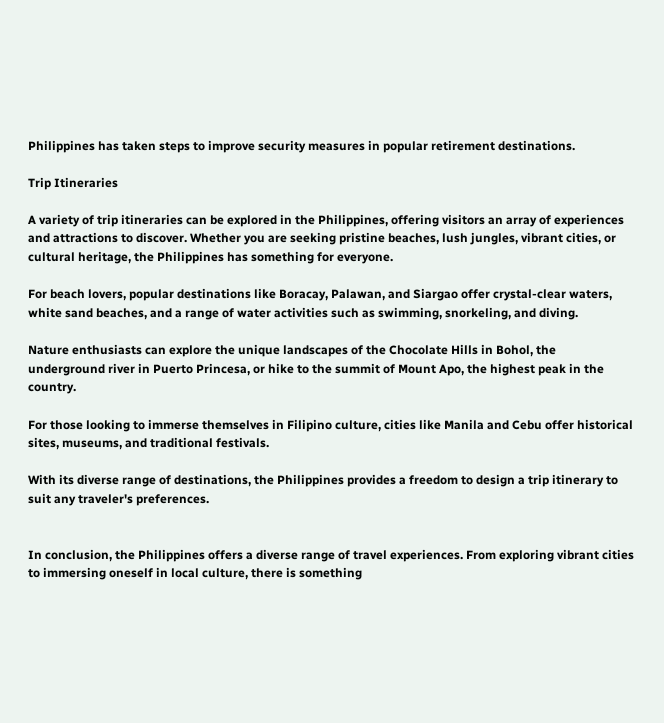Philippines has taken steps to improve security measures in popular retirement destinations.

Trip Itineraries

A variety of trip itineraries can be explored in the Philippines, offering visitors an array of experiences and attractions to discover. Whether you are seeking pristine beaches, lush jungles, vibrant cities, or cultural heritage, the Philippines has something for everyone.

For beach lovers, popular destinations like Boracay, Palawan, and Siargao offer crystal-clear waters, white sand beaches, and a range of water activities such as swimming, snorkeling, and diving.

Nature enthusiasts can explore the unique landscapes of the Chocolate Hills in Bohol, the underground river in Puerto Princesa, or hike to the summit of Mount Apo, the highest peak in the country.

For those looking to immerse themselves in Filipino culture, cities like Manila and Cebu offer historical sites, museums, and traditional festivals.

With its diverse range of destinations, the Philippines provides a freedom to design a trip itinerary to suit any traveler's preferences.


In conclusion, the Philippines offers a diverse range of travel experiences. From exploring vibrant cities to immersing oneself in local culture, there is something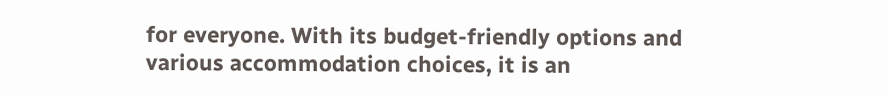for everyone. With its budget-friendly options and various accommodation choices, it is an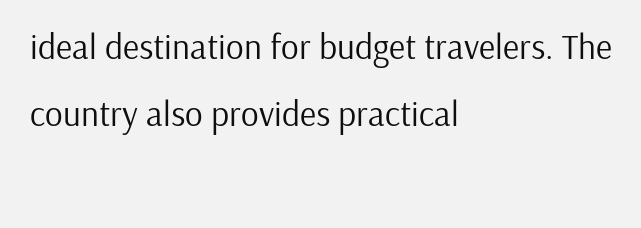ideal destination for budget travelers. The country also provides practical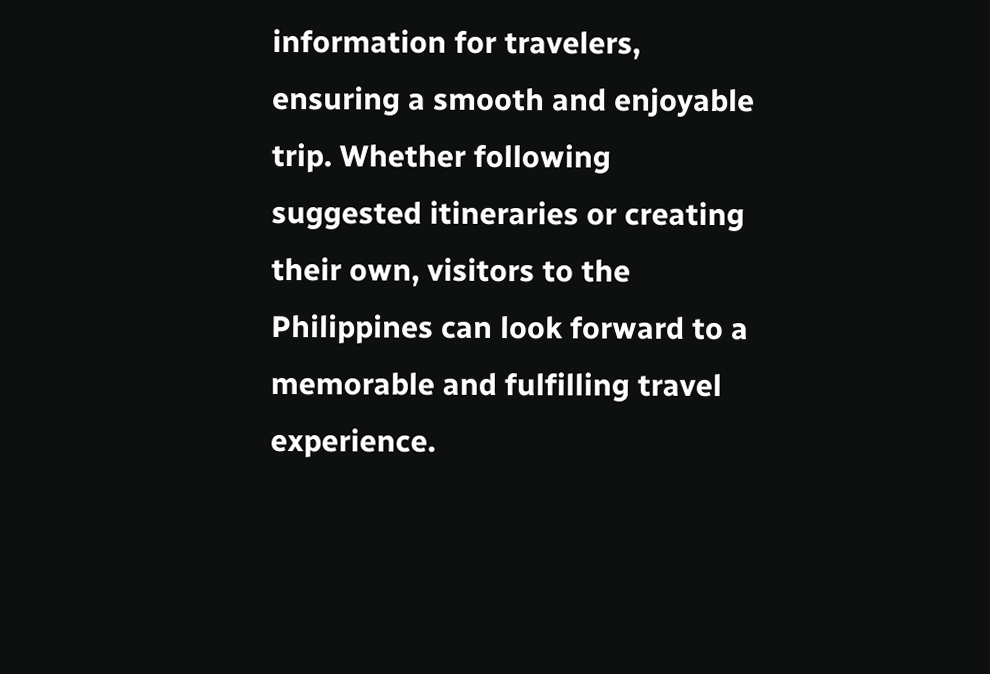information for travelers, ensuring a smooth and enjoyable trip. Whether following suggested itineraries or creating their own, visitors to the Philippines can look forward to a memorable and fulfilling travel experience.